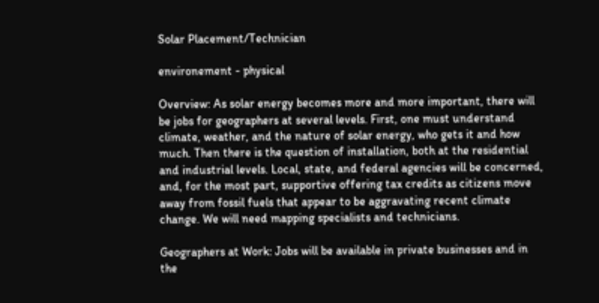Solar Placement/Technician

environement - physical

Overview: As solar energy becomes more and more important, there will be jobs for geographers at several levels. First, one must understand climate, weather, and the nature of solar energy, who gets it and how much. Then there is the question of installation, both at the residential and industrial levels. Local, state, and federal agencies will be concerned, and, for the most part, supportive offering tax credits as citizens move away from fossil fuels that appear to be aggravating recent climate change. We will need mapping specialists and technicians.

Geographers at Work: Jobs will be available in private businesses and in the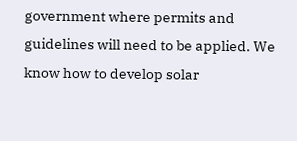government where permits and guidelines will need to be applied. We know how to develop solar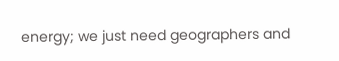energy; we just need geographers and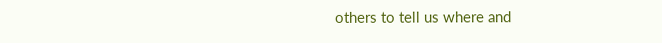others to tell us where and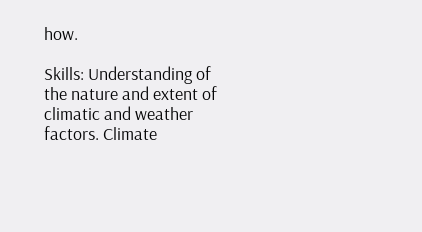how.

Skills: Understanding of the nature and extent of climatic and weather factors. Climate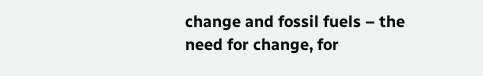change and fossil fuels – the need for change, for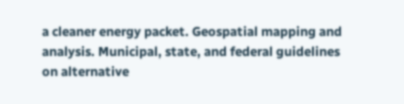a cleaner energy packet. Geospatial mapping and analysis. Municipal, state, and federal guidelines on alternative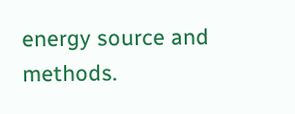energy source and methods.